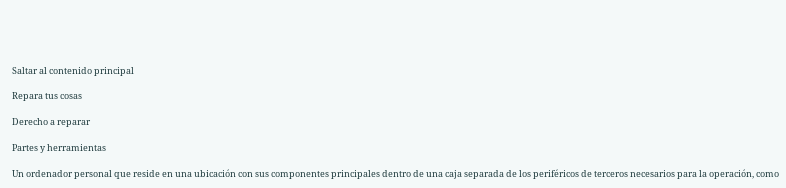Saltar al contenido principal

Repara tus cosas

Derecho a reparar

Partes y herramientas

Un ordenador personal que reside en una ubicación con sus componentes principales dentro de una caja separada de los periféricos de terceros necesarios para la operación, como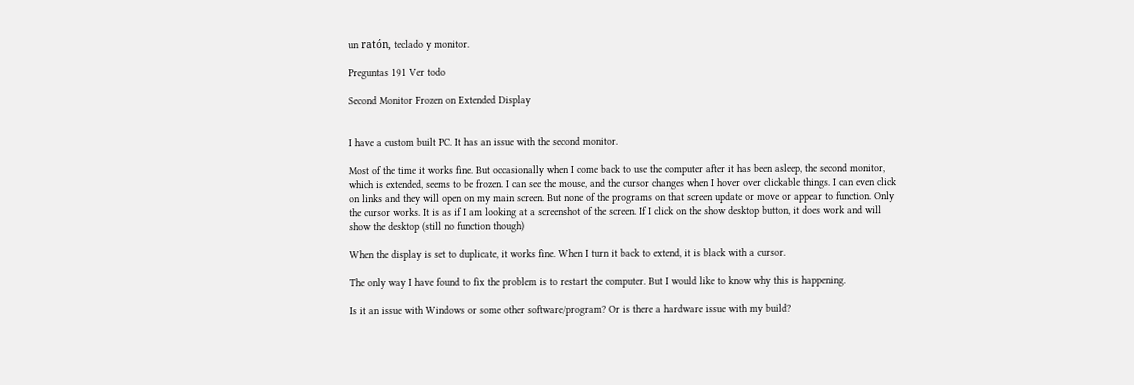un ratón, teclado y monitor.

Preguntas 191 Ver todo

Second Monitor Frozen on Extended Display


I have a custom built PC. It has an issue with the second monitor.

Most of the time it works fine. But occasionally when I come back to use the computer after it has been asleep, the second monitor, which is extended, seems to be frozen. I can see the mouse, and the cursor changes when I hover over clickable things. I can even click on links and they will open on my main screen. But none of the programs on that screen update or move or appear to function. Only the cursor works. It is as if I am looking at a screenshot of the screen. If I click on the show desktop button, it does work and will show the desktop (still no function though)

When the display is set to duplicate, it works fine. When I turn it back to extend, it is black with a cursor.

The only way I have found to fix the problem is to restart the computer. But I would like to know why this is happening.

Is it an issue with Windows or some other software/program? Or is there a hardware issue with my build?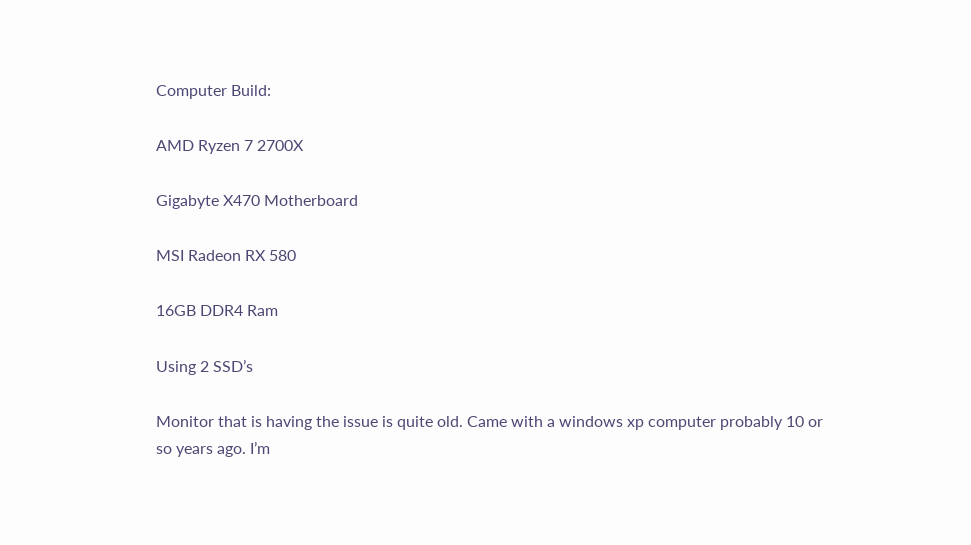Computer Build:

AMD Ryzen 7 2700X

Gigabyte X470 Motherboard

MSI Radeon RX 580

16GB DDR4 Ram

Using 2 SSD’s

Monitor that is having the issue is quite old. Came with a windows xp computer probably 10 or so years ago. I’m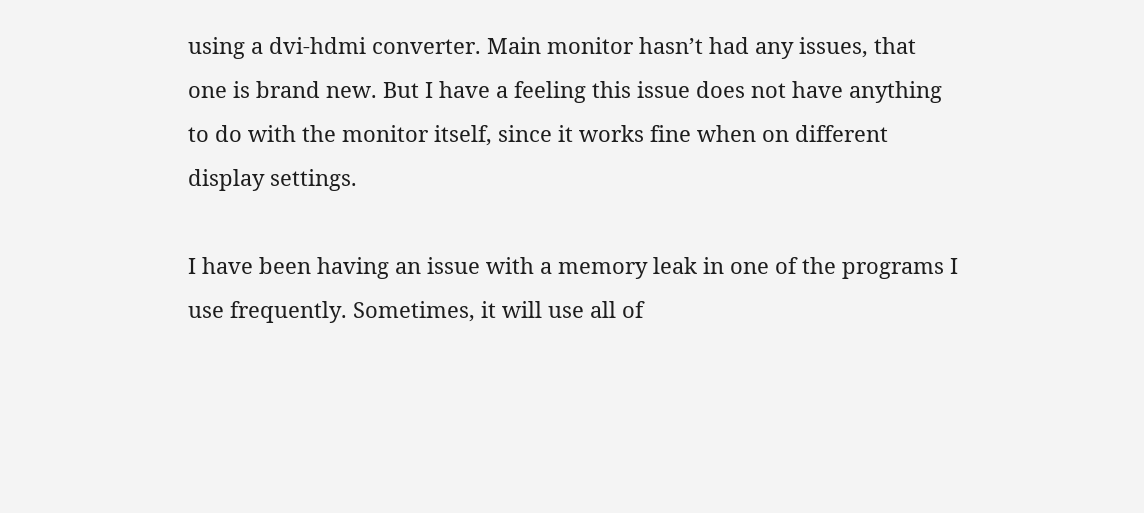using a dvi-hdmi converter. Main monitor hasn’t had any issues, that one is brand new. But I have a feeling this issue does not have anything to do with the monitor itself, since it works fine when on different display settings.

I have been having an issue with a memory leak in one of the programs I use frequently. Sometimes, it will use all of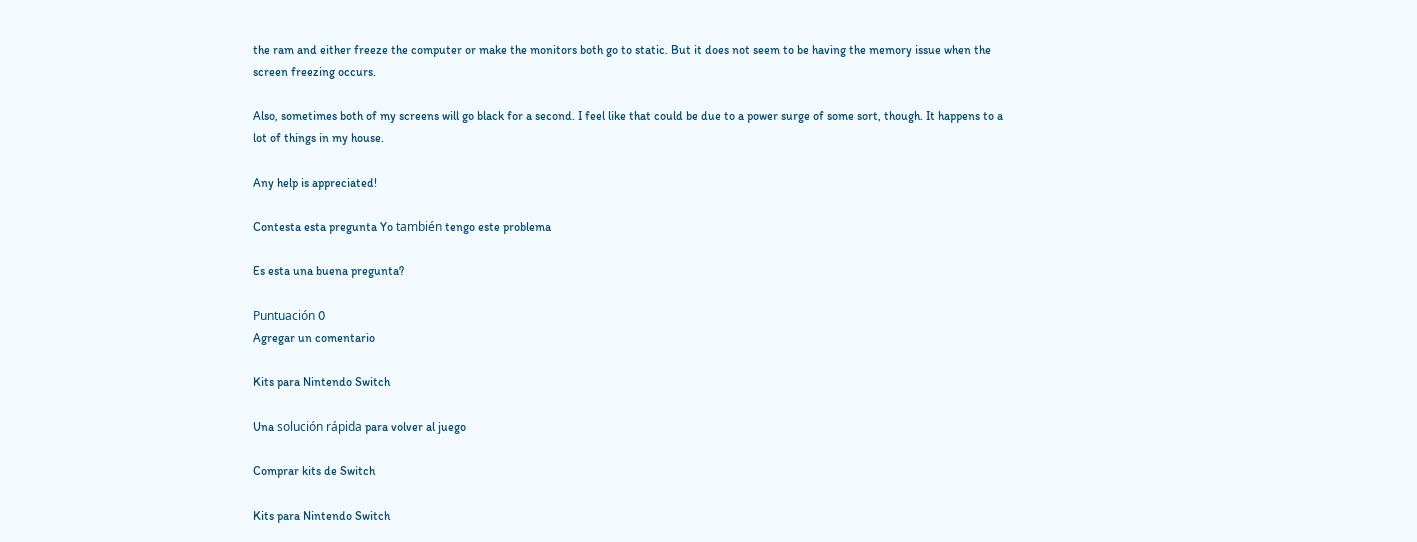the ram and either freeze the computer or make the monitors both go to static. But it does not seem to be having the memory issue when the screen freezing occurs.

Also, sometimes both of my screens will go black for a second. I feel like that could be due to a power surge of some sort, though. It happens to a lot of things in my house.

Any help is appreciated!

Contesta esta pregunta Yo también tengo este problema

Es esta una buena pregunta?

Puntuación 0
Agregar un comentario

Kits para Nintendo Switch

Una solución rápida para volver al juego

Comprar kits de Switch

Kits para Nintendo Switch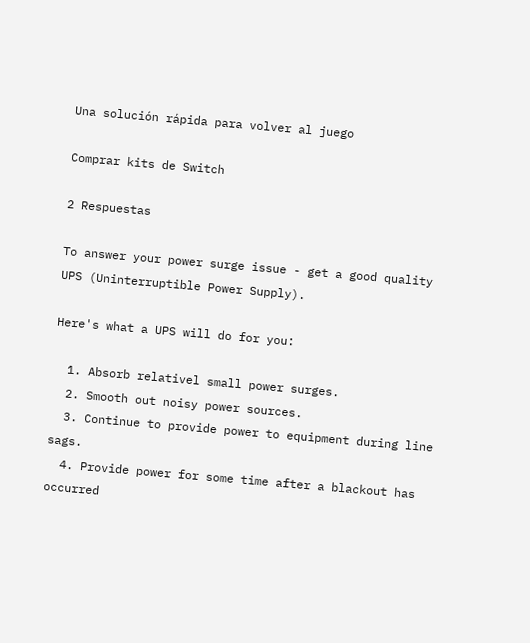Una solución rápida para volver al juego

Comprar kits de Switch

2 Respuestas

To answer your power surge issue - get a good quality UPS (Uninterruptible Power Supply).

Here's what a UPS will do for you:

  1. Absorb relativel small power surges.
  2. Smooth out noisy power sources.
  3. Continue to provide power to equipment during line sags.
  4. Provide power for some time after a blackout has occurred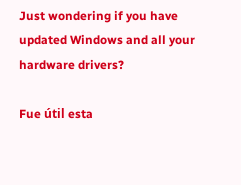Just wondering if you have updated Windows and all your hardware drivers?

Fue útil esta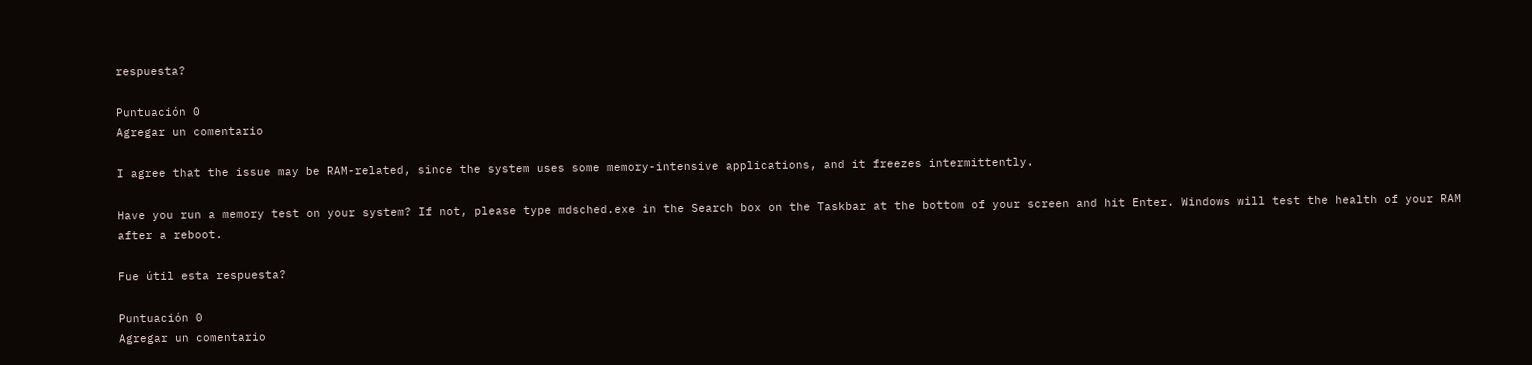respuesta?

Puntuación 0
Agregar un comentario

I agree that the issue may be RAM-related, since the system uses some memory-intensive applications, and it freezes intermittently.

Have you run a memory test on your system? If not, please type mdsched.exe in the Search box on the Taskbar at the bottom of your screen and hit Enter. Windows will test the health of your RAM after a reboot.

Fue útil esta respuesta?

Puntuación 0
Agregar un comentario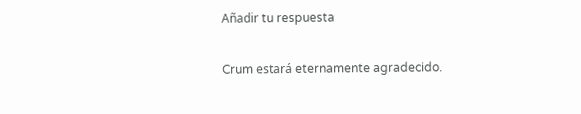Añadir tu respuesta

Crum estará eternamente agradecido.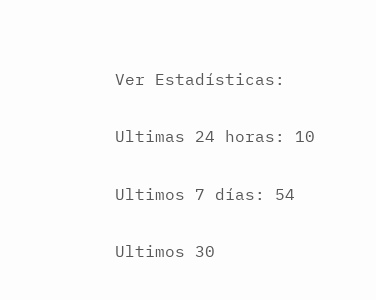Ver Estadísticas:

Ultimas 24 horas: 10

Ultimos 7 días: 54

Ultimos 30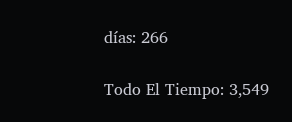días: 266

Todo El Tiempo: 3,549